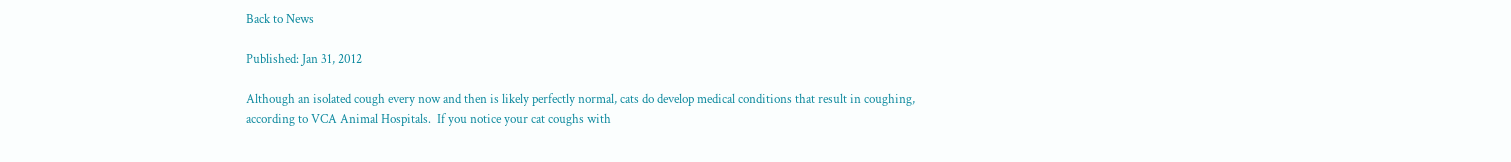Back to News

Published: Jan 31, 2012

Although an isolated cough every now and then is likely perfectly normal, cats do develop medical conditions that result in coughing, according to VCA Animal Hospitals.  If you notice your cat coughs with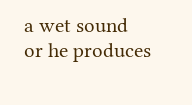a wet sound or he produces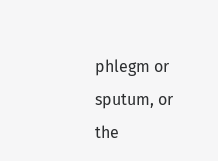phlegm or sputum, or the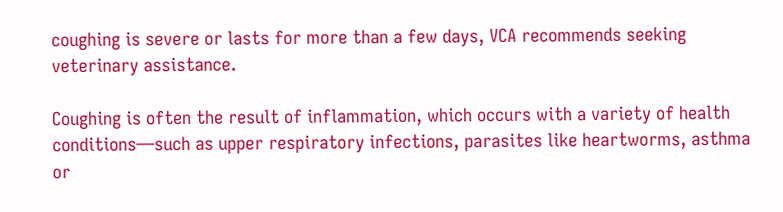coughing is severe or lasts for more than a few days, VCA recommends seeking veterinary assistance.

Coughing is often the result of inflammation, which occurs with a variety of health conditions—such as upper respiratory infections, parasites like heartworms, asthma or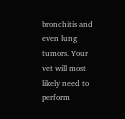bronchitis and even lung tumors. Your vet will most likely need to perform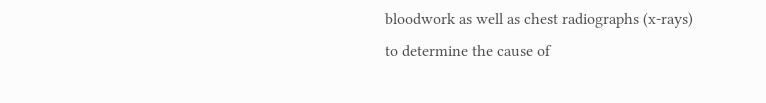bloodwork as well as chest radiographs (x-rays) to determine the cause of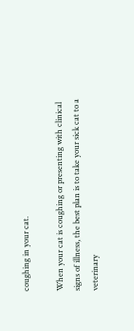coughing in your cat.

When your cat is coughing or presenting with clinical signs of illness, the best plan is to take your sick cat to a veterinary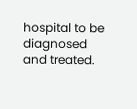hospital to be diagnosed and treated.